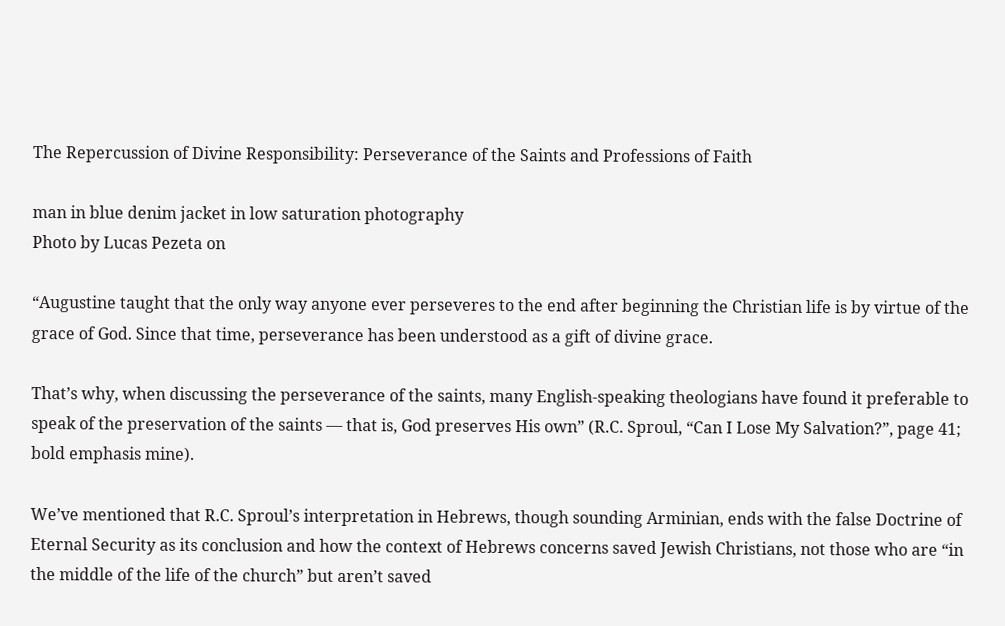The Repercussion of Divine Responsibility: Perseverance of the Saints and Professions of Faith

man in blue denim jacket in low saturation photography
Photo by Lucas Pezeta on

“Augustine taught that the only way anyone ever perseveres to the end after beginning the Christian life is by virtue of the grace of God. Since that time, perseverance has been understood as a gift of divine grace.

That’s why, when discussing the perseverance of the saints, many English-speaking theologians have found it preferable to speak of the preservation of the saints — that is, God preserves His own” (R.C. Sproul, “Can I Lose My Salvation?”, page 41; bold emphasis mine).

We’ve mentioned that R.C. Sproul’s interpretation in Hebrews, though sounding Arminian, ends with the false Doctrine of Eternal Security as its conclusion and how the context of Hebrews concerns saved Jewish Christians, not those who are “in the middle of the life of the church” but aren’t saved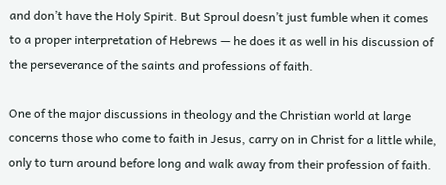and don’t have the Holy Spirit. But Sproul doesn’t just fumble when it comes to a proper interpretation of Hebrews — he does it as well in his discussion of the perseverance of the saints and professions of faith.

One of the major discussions in theology and the Christian world at large concerns those who come to faith in Jesus, carry on in Christ for a little while, only to turn around before long and walk away from their profession of faith.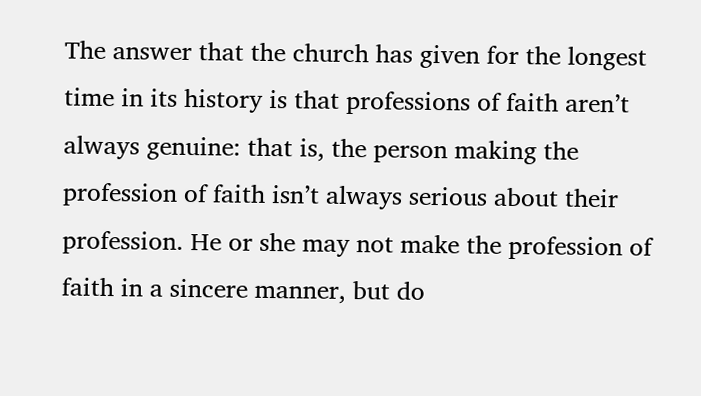The answer that the church has given for the longest time in its history is that professions of faith aren’t always genuine: that is, the person making the profession of faith isn’t always serious about their profession. He or she may not make the profession of faith in a sincere manner, but do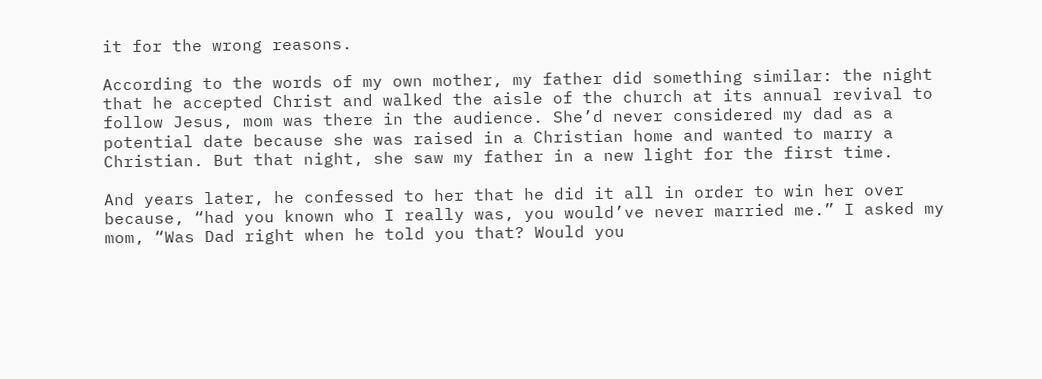it for the wrong reasons.

According to the words of my own mother, my father did something similar: the night that he accepted Christ and walked the aisle of the church at its annual revival to follow Jesus, mom was there in the audience. She’d never considered my dad as a potential date because she was raised in a Christian home and wanted to marry a Christian. But that night, she saw my father in a new light for the first time.

And years later, he confessed to her that he did it all in order to win her over because, “had you known who I really was, you would’ve never married me.” I asked my mom, “Was Dad right when he told you that? Would you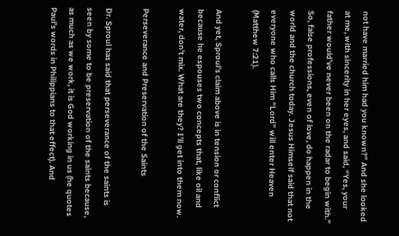not have married him had you known?” And she looked at me, with sincerity in her eyes, and said, “Yes, your father would’ve never been on the radar to begin with.” So, false professions, even of love, do happen in the world and the church today. Jesus Himself said that not everyone who calls Him “Lord” will enter Heaven (Matthew 7:21).

And yet, Sproul’s claim above is in tension or conflict because he espouses two concepts that, like oil and water, don’t mix. What are they? I’ll get into them now.

Perseverance and Preservation of the Saints

Dr. Sproul has said that perseverance of the saints is seen by some to be preservation of the saints because, as much as we work, it is God working in us (he quotes Paul’s words in Philippians to that effect). And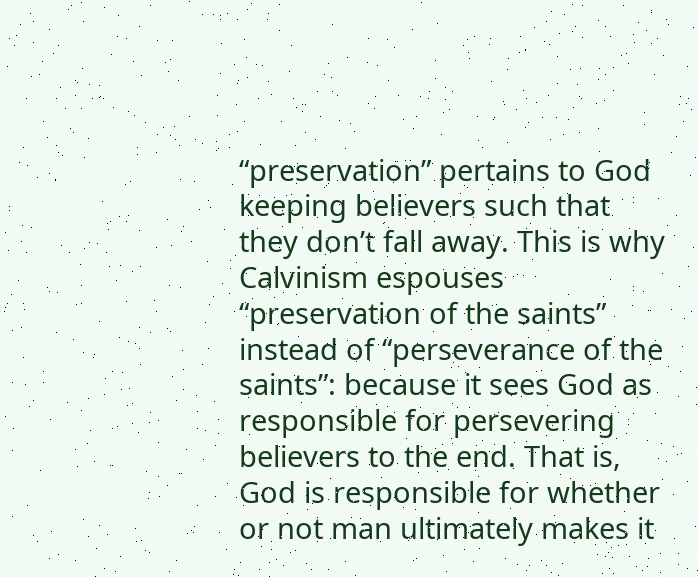“preservation” pertains to God keeping believers such that they don’t fall away. This is why Calvinism espouses “preservation of the saints” instead of “perseverance of the saints”: because it sees God as responsible for persevering believers to the end. That is, God is responsible for whether or not man ultimately makes it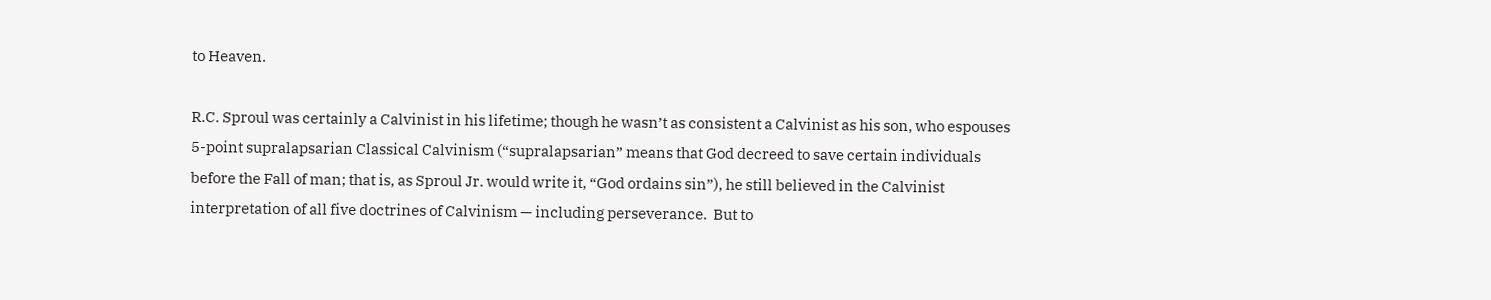to Heaven.

R.C. Sproul was certainly a Calvinist in his lifetime; though he wasn’t as consistent a Calvinist as his son, who espouses 5-point supralapsarian Classical Calvinism (“supralapsarian” means that God decreed to save certain individuals before the Fall of man; that is, as Sproul Jr. would write it, “God ordains sin”), he still believed in the Calvinist interpretation of all five doctrines of Calvinism — including perseverance.  But to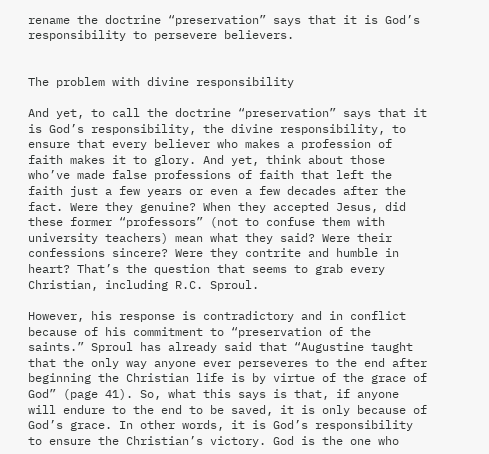rename the doctrine “preservation” says that it is God’s responsibility to persevere believers.


The problem with divine responsibility

And yet, to call the doctrine “preservation” says that it is God’s responsibility, the divine responsibility, to ensure that every believer who makes a profession of faith makes it to glory. And yet, think about those who’ve made false professions of faith that left the faith just a few years or even a few decades after the fact. Were they genuine? When they accepted Jesus, did these former “professors” (not to confuse them with university teachers) mean what they said? Were their confessions sincere? Were they contrite and humble in heart? That’s the question that seems to grab every Christian, including R.C. Sproul.

However, his response is contradictory and in conflict because of his commitment to “preservation of the saints.” Sproul has already said that “Augustine taught that the only way anyone ever perseveres to the end after beginning the Christian life is by virtue of the grace of God” (page 41). So, what this says is that, if anyone will endure to the end to be saved, it is only because of God’s grace. In other words, it is God’s responsibility to ensure the Christian’s victory. God is the one who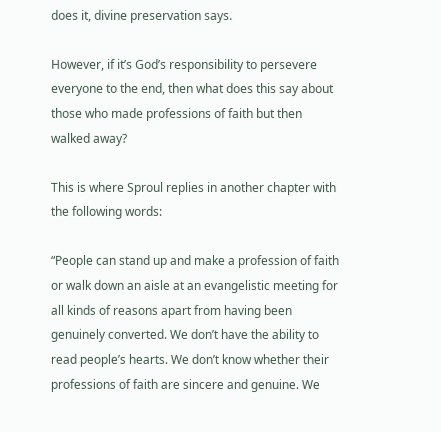does it, divine preservation says.

However, if it’s God’s responsibility to persevere everyone to the end, then what does this say about those who made professions of faith but then walked away?

This is where Sproul replies in another chapter with the following words:

“People can stand up and make a profession of faith or walk down an aisle at an evangelistic meeting for all kinds of reasons apart from having been genuinely converted. We don’t have the ability to read people’s hearts. We don’t know whether their professions of faith are sincere and genuine. We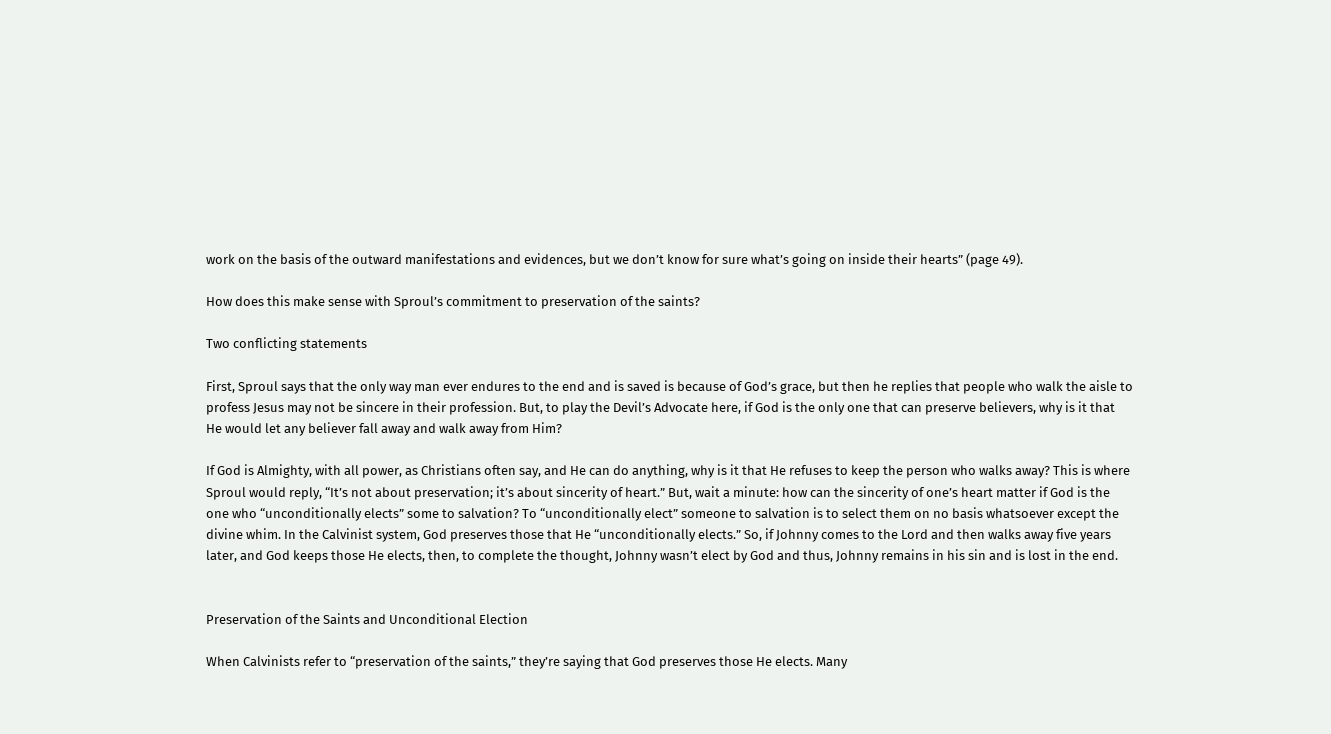work on the basis of the outward manifestations and evidences, but we don’t know for sure what’s going on inside their hearts” (page 49).

How does this make sense with Sproul’s commitment to preservation of the saints?

Two conflicting statements

First, Sproul says that the only way man ever endures to the end and is saved is because of God’s grace, but then he replies that people who walk the aisle to profess Jesus may not be sincere in their profession. But, to play the Devil’s Advocate here, if God is the only one that can preserve believers, why is it that He would let any believer fall away and walk away from Him?

If God is Almighty, with all power, as Christians often say, and He can do anything, why is it that He refuses to keep the person who walks away? This is where Sproul would reply, “It’s not about preservation; it’s about sincerity of heart.” But, wait a minute: how can the sincerity of one’s heart matter if God is the one who “unconditionally elects” some to salvation? To “unconditionally elect” someone to salvation is to select them on no basis whatsoever except the divine whim. In the Calvinist system, God preserves those that He “unconditionally elects.” So, if Johnny comes to the Lord and then walks away five years later, and God keeps those He elects, then, to complete the thought, Johnny wasn’t elect by God and thus, Johnny remains in his sin and is lost in the end.


Preservation of the Saints and Unconditional Election

When Calvinists refer to “preservation of the saints,” they’re saying that God preserves those He elects. Many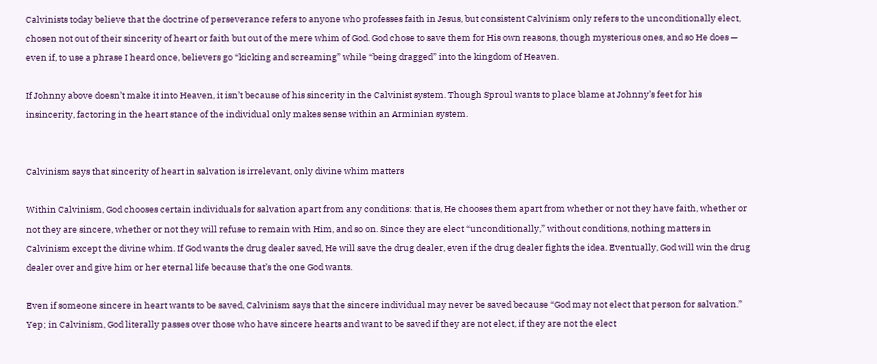Calvinists today believe that the doctrine of perseverance refers to anyone who professes faith in Jesus, but consistent Calvinism only refers to the unconditionally elect, chosen not out of their sincerity of heart or faith but out of the mere whim of God. God chose to save them for His own reasons, though mysterious ones, and so He does — even if, to use a phrase I heard once, believers go “kicking and screaming” while “being dragged” into the kingdom of Heaven.

If Johnny above doesn’t make it into Heaven, it isn’t because of his sincerity in the Calvinist system. Though Sproul wants to place blame at Johnny’s feet for his insincerity, factoring in the heart stance of the individual only makes sense within an Arminian system.


Calvinism says that sincerity of heart in salvation is irrelevant, only divine whim matters

Within Calvinism, God chooses certain individuals for salvation apart from any conditions: that is, He chooses them apart from whether or not they have faith, whether or not they are sincere, whether or not they will refuse to remain with Him, and so on. Since they are elect “unconditionally,” without conditions, nothing matters in Calvinism except the divine whim. If God wants the drug dealer saved, He will save the drug dealer, even if the drug dealer fights the idea. Eventually, God will win the drug dealer over and give him or her eternal life because that’s the one God wants.

Even if someone sincere in heart wants to be saved, Calvinism says that the sincere individual may never be saved because “God may not elect that person for salvation.” Yep; in Calvinism, God literally passes over those who have sincere hearts and want to be saved if they are not elect, if they are not the elect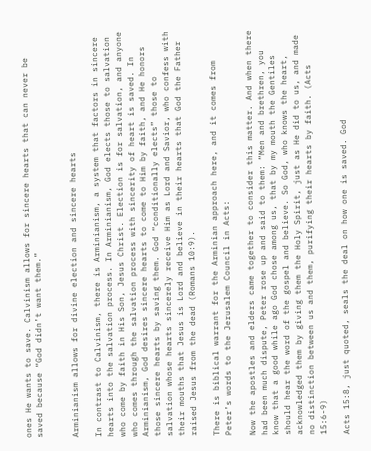ones He wants to save. Calvinism allows for sincere hearts that can never be saved because “God didn’t want them.”


Arminianism allows for divine election and sincere hearts

In contrast to Calvinism, there is Arminianism, a system that factors in sincere hearts into the salvation process. In Arminianism, God elects those to salvation who come by faith in His Son, Jesus Christ. Election is for salvation, and anyone who comes through the salvation process with sincerity of heart is saved. In Arminianism, God desires sincere hearts to come to Him by faith, and He honors those sincere hearts by saving them. God “conditionally elects” those to salvation whose hearts sincerely receive Him as Lord and Savior, who confess with their mouths that Jesus is Lord and believe in their hearts that God the Father raised Jesus from the dead (Romans 10:9).

There is biblical warrant for the Arminian approach here, and it comes from Peter’s words to the Jerusalem Council in Acts:

Now the apostles and elders came together to consider this matter. And when there had been much dispute, Peter rose up and said to them: “Men and brethren, you know that a good while ago God chose among us, that by my mouth the Gentiles should hear the word of the gospel and believe. So God, who knows the heart, acknowledged them by giving them the Holy Spirit, just as He did to us, and made no distinction between us and them, purifying their hearts by faith. (Acts 15:6-9)

Acts 15:8, just quoted, seals the deal on how one is saved. God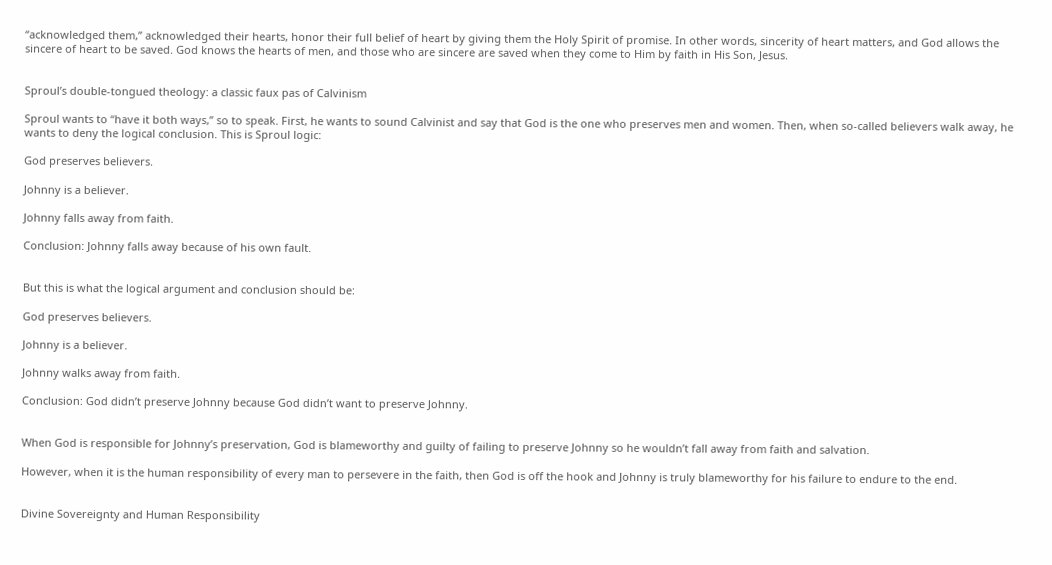“acknowledged them,” acknowledged their hearts, honor their full belief of heart by giving them the Holy Spirit of promise. In other words, sincerity of heart matters, and God allows the sincere of heart to be saved. God knows the hearts of men, and those who are sincere are saved when they come to Him by faith in His Son, Jesus.


Sproul’s double-tongued theology: a classic faux pas of Calvinism

Sproul wants to “have it both ways,” so to speak. First, he wants to sound Calvinist and say that God is the one who preserves men and women. Then, when so-called believers walk away, he wants to deny the logical conclusion. This is Sproul logic:

God preserves believers.

Johnny is a believer.

Johnny falls away from faith.

Conclusion: Johnny falls away because of his own fault.


But this is what the logical argument and conclusion should be:

God preserves believers.

Johnny is a believer.

Johnny walks away from faith.

Conclusion: God didn’t preserve Johnny because God didn’t want to preserve Johnny.


When God is responsible for Johnny’s preservation, God is blameworthy and guilty of failing to preserve Johnny so he wouldn’t fall away from faith and salvation.

However, when it is the human responsibility of every man to persevere in the faith, then God is off the hook and Johnny is truly blameworthy for his failure to endure to the end.


Divine Sovereignty and Human Responsibility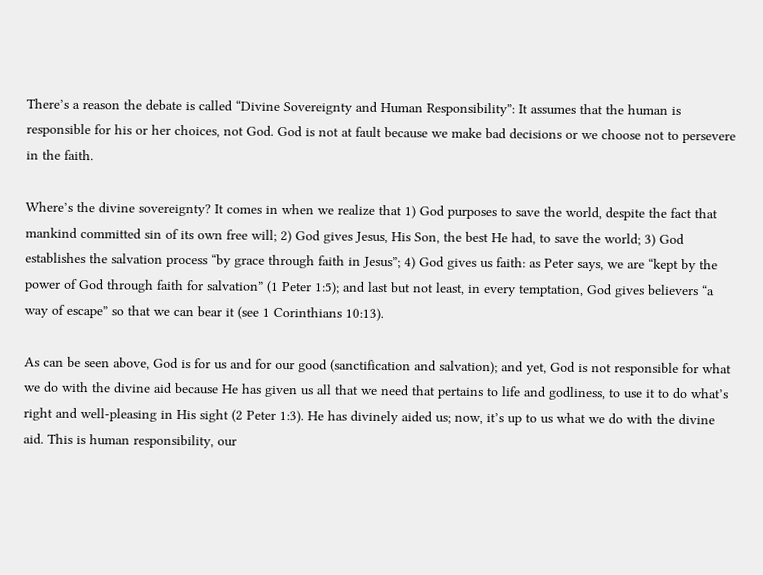There’s a reason the debate is called “Divine Sovereignty and Human Responsibility”: It assumes that the human is responsible for his or her choices, not God. God is not at fault because we make bad decisions or we choose not to persevere in the faith.

Where’s the divine sovereignty? It comes in when we realize that 1) God purposes to save the world, despite the fact that mankind committed sin of its own free will; 2) God gives Jesus, His Son, the best He had, to save the world; 3) God establishes the salvation process “by grace through faith in Jesus”; 4) God gives us faith: as Peter says, we are “kept by the power of God through faith for salvation” (1 Peter 1:5); and last but not least, in every temptation, God gives believers “a way of escape” so that we can bear it (see 1 Corinthians 10:13).

As can be seen above, God is for us and for our good (sanctification and salvation); and yet, God is not responsible for what we do with the divine aid because He has given us all that we need that pertains to life and godliness, to use it to do what’s right and well-pleasing in His sight (2 Peter 1:3). He has divinely aided us; now, it’s up to us what we do with the divine aid. This is human responsibility, our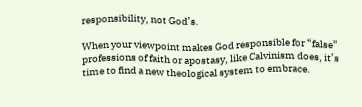responsibility, not God’s.

When your viewpoint makes God responsible for “false” professions of faith or apostasy, like Calvinism does, it’s time to find a new theological system to embrace.